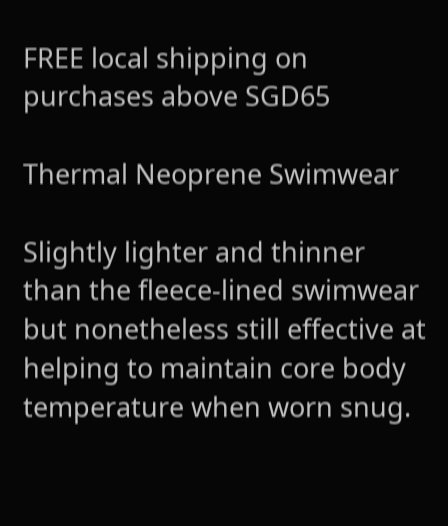FREE local shipping on purchases above SGD65

Thermal Neoprene Swimwear

Slightly lighter and thinner than the fleece-lined swimwear but nonetheless still effective at helping to maintain core body temperature when worn snug.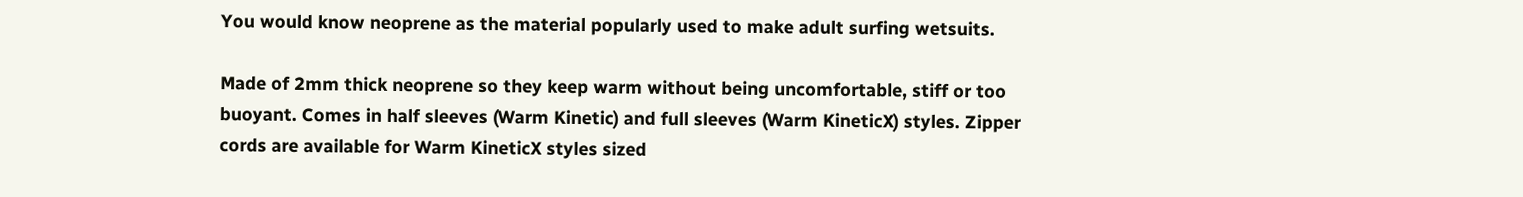You would know neoprene as the material popularly used to make adult surfing wetsuits.

Made of 2mm thick neoprene so they keep warm without being uncomfortable, stiff or too buoyant. Comes in half sleeves (Warm Kinetic) and full sleeves (Warm KineticX) styles. Zipper cords are available for Warm KineticX styles sized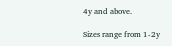4y and above.

Sizes range from 1-2y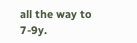all the way to 7-9y.